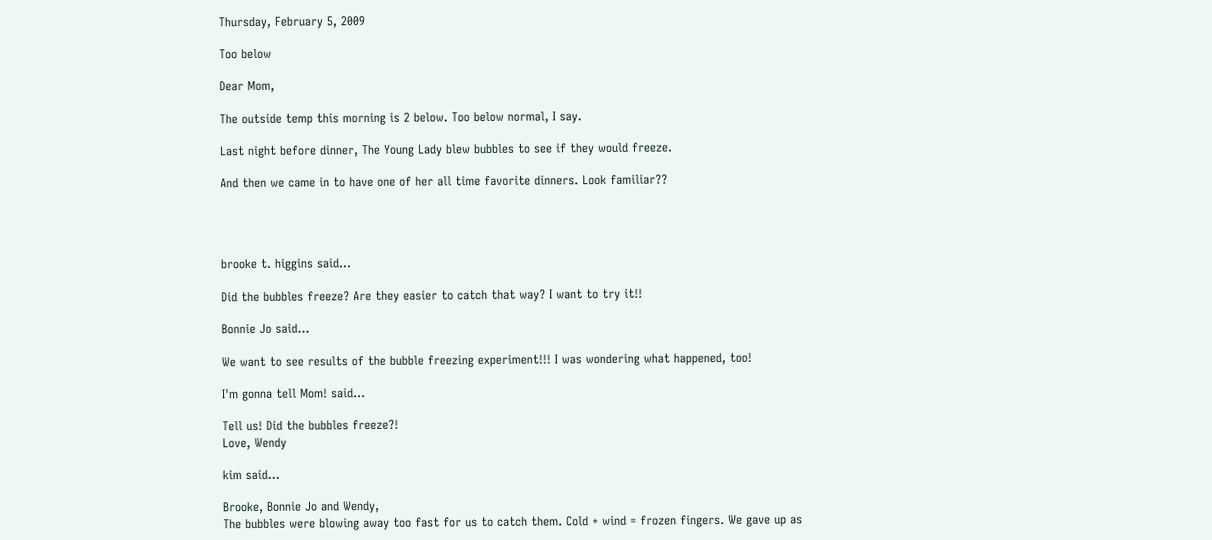Thursday, February 5, 2009

Too below

Dear Mom,

The outside temp this morning is 2 below. Too below normal, I say.

Last night before dinner, The Young Lady blew bubbles to see if they would freeze.

And then we came in to have one of her all time favorite dinners. Look familiar??




brooke t. higgins said...

Did the bubbles freeze? Are they easier to catch that way? I want to try it!!

Bonnie Jo said...

We want to see results of the bubble freezing experiment!!! I was wondering what happened, too!

I'm gonna tell Mom! said...

Tell us! Did the bubbles freeze?!
Love, Wendy

kim said...

Brooke, Bonnie Jo and Wendy,
The bubbles were blowing away too fast for us to catch them. Cold + wind = frozen fingers. We gave up as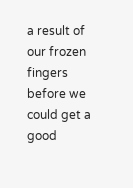a result of our frozen fingers before we could get a good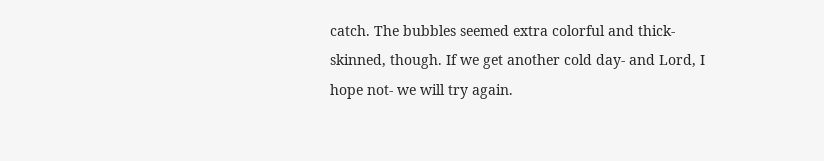catch. The bubbles seemed extra colorful and thick-skinned, though. If we get another cold day- and Lord, I hope not- we will try again.